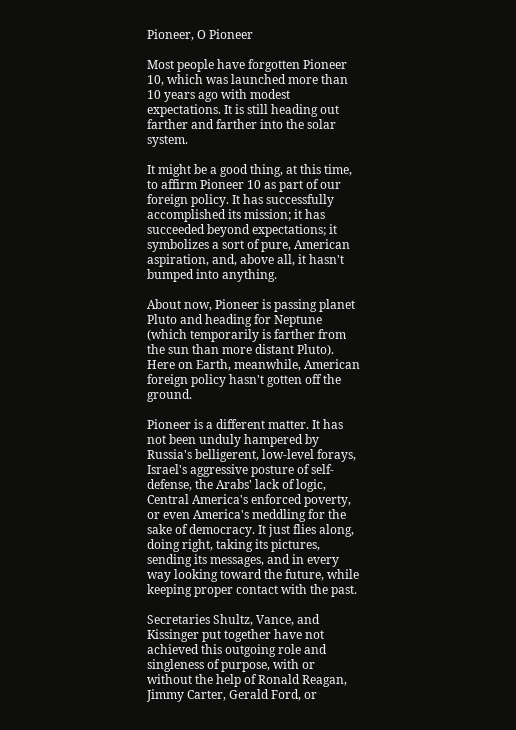Pioneer, O Pioneer

Most people have forgotten Pioneer 10, which was launched more than 10 years ago with modest expectations. It is still heading out farther and farther into the solar system.

It might be a good thing, at this time, to affirm Pioneer 10 as part of our foreign policy. It has successfully accomplished its mission; it has succeeded beyond expectations; it symbolizes a sort of pure, American aspiration, and, above all, it hasn't bumped into anything.

About now, Pioneer is passing planet Pluto and heading for Neptune (which temporarily is farther from the sun than more distant Pluto). Here on Earth, meanwhile, American foreign policy hasn't gotten off the ground.

Pioneer is a different matter. It has not been unduly hampered by Russia's belligerent, low-level forays, Israel's aggressive posture of self-defense, the Arabs' lack of logic, Central America's enforced poverty, or even America's meddling for the sake of democracy. It just flies along, doing right, taking its pictures, sending its messages, and in every way looking toward the future, while keeping proper contact with the past.

Secretaries Shultz, Vance, and Kissinger put together have not achieved this outgoing role and singleness of purpose, with or without the help of Ronald Reagan, Jimmy Carter, Gerald Ford, or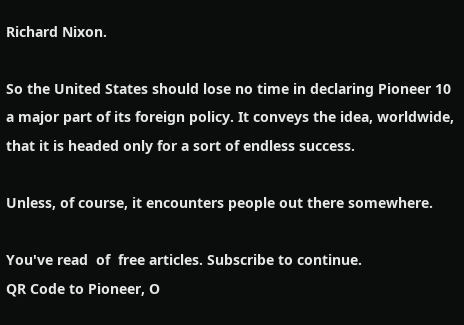Richard Nixon.

So the United States should lose no time in declaring Pioneer 10 a major part of its foreign policy. It conveys the idea, worldwide, that it is headed only for a sort of endless success.

Unless, of course, it encounters people out there somewhere.

You've read  of  free articles. Subscribe to continue.
QR Code to Pioneer, O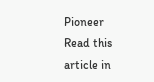Pioneer
Read this article in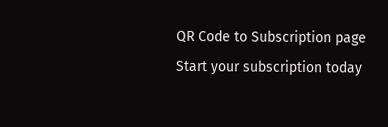QR Code to Subscription page
Start your subscription today